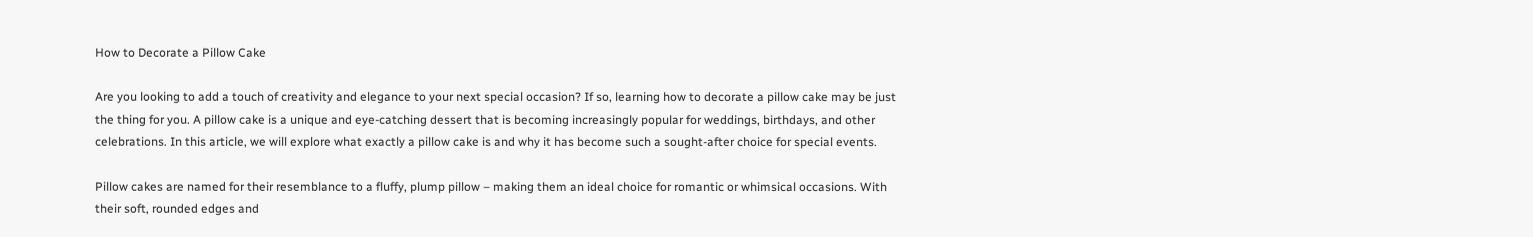How to Decorate a Pillow Cake

Are you looking to add a touch of creativity and elegance to your next special occasion? If so, learning how to decorate a pillow cake may be just the thing for you. A pillow cake is a unique and eye-catching dessert that is becoming increasingly popular for weddings, birthdays, and other celebrations. In this article, we will explore what exactly a pillow cake is and why it has become such a sought-after choice for special events.

Pillow cakes are named for their resemblance to a fluffy, plump pillow – making them an ideal choice for romantic or whimsical occasions. With their soft, rounded edges and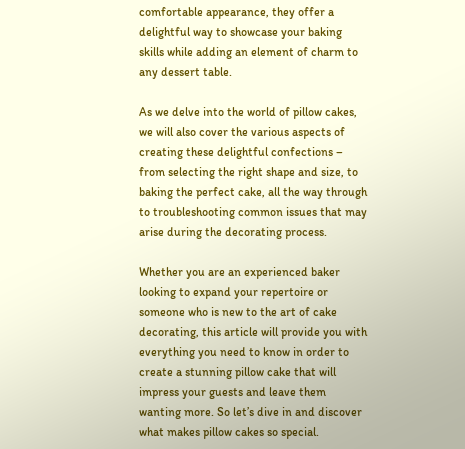comfortable appearance, they offer a delightful way to showcase your baking skills while adding an element of charm to any dessert table.

As we delve into the world of pillow cakes, we will also cover the various aspects of creating these delightful confections – from selecting the right shape and size, to baking the perfect cake, all the way through to troubleshooting common issues that may arise during the decorating process.

Whether you are an experienced baker looking to expand your repertoire or someone who is new to the art of cake decorating, this article will provide you with everything you need to know in order to create a stunning pillow cake that will impress your guests and leave them wanting more. So let’s dive in and discover what makes pillow cakes so special.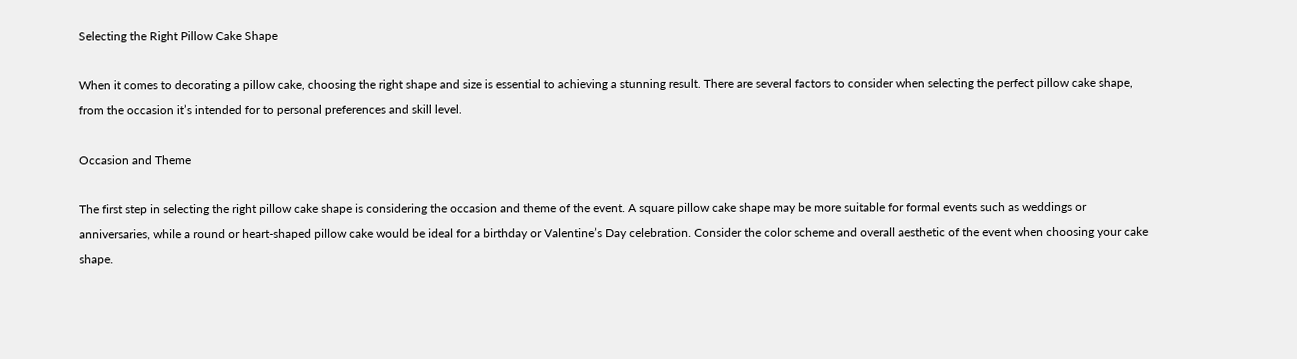Selecting the Right Pillow Cake Shape

When it comes to decorating a pillow cake, choosing the right shape and size is essential to achieving a stunning result. There are several factors to consider when selecting the perfect pillow cake shape, from the occasion it’s intended for to personal preferences and skill level.

Occasion and Theme

The first step in selecting the right pillow cake shape is considering the occasion and theme of the event. A square pillow cake shape may be more suitable for formal events such as weddings or anniversaries, while a round or heart-shaped pillow cake would be ideal for a birthday or Valentine’s Day celebration. Consider the color scheme and overall aesthetic of the event when choosing your cake shape.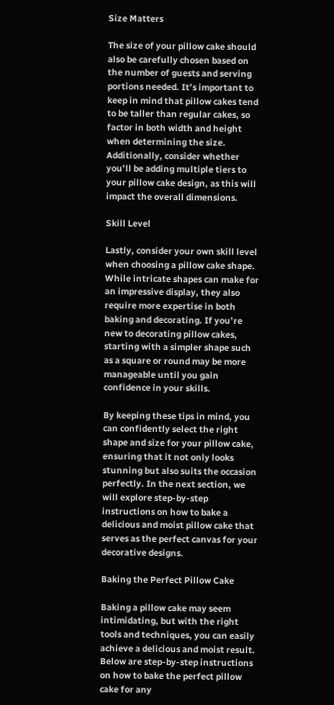Size Matters

The size of your pillow cake should also be carefully chosen based on the number of guests and serving portions needed. It’s important to keep in mind that pillow cakes tend to be taller than regular cakes, so factor in both width and height when determining the size. Additionally, consider whether you’ll be adding multiple tiers to your pillow cake design, as this will impact the overall dimensions.

Skill Level

Lastly, consider your own skill level when choosing a pillow cake shape. While intricate shapes can make for an impressive display, they also require more expertise in both baking and decorating. If you’re new to decorating pillow cakes, starting with a simpler shape such as a square or round may be more manageable until you gain confidence in your skills.

By keeping these tips in mind, you can confidently select the right shape and size for your pillow cake, ensuring that it not only looks stunning but also suits the occasion perfectly. In the next section, we will explore step-by-step instructions on how to bake a delicious and moist pillow cake that serves as the perfect canvas for your decorative designs.

Baking the Perfect Pillow Cake

Baking a pillow cake may seem intimidating, but with the right tools and techniques, you can easily achieve a delicious and moist result. Below are step-by-step instructions on how to bake the perfect pillow cake for any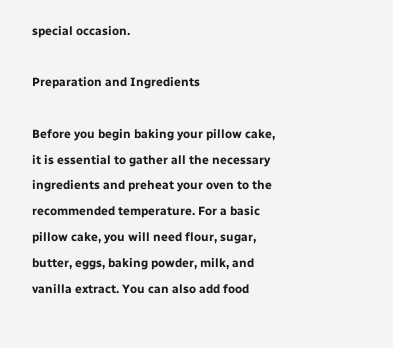special occasion.

Preparation and Ingredients

Before you begin baking your pillow cake, it is essential to gather all the necessary ingredients and preheat your oven to the recommended temperature. For a basic pillow cake, you will need flour, sugar, butter, eggs, baking powder, milk, and vanilla extract. You can also add food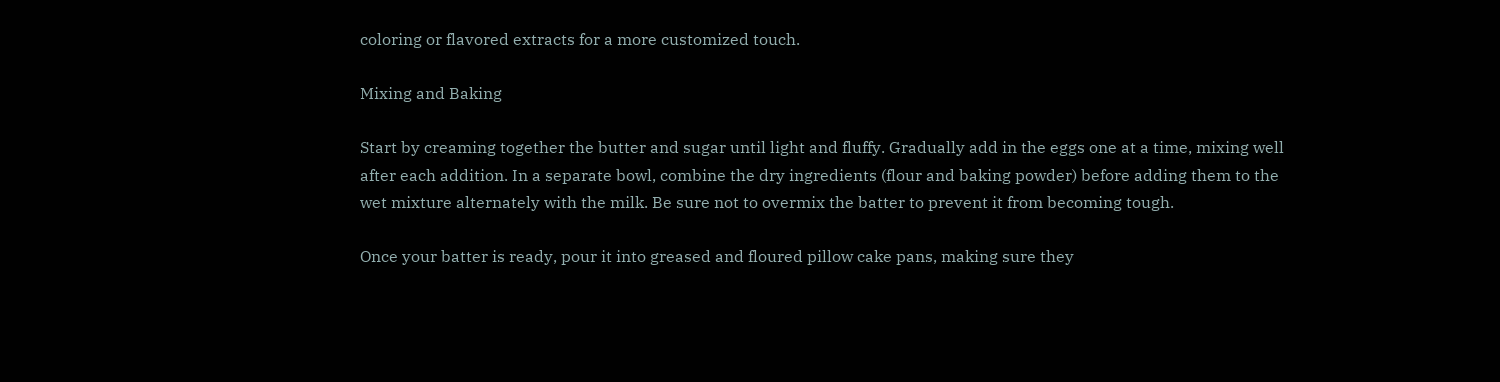coloring or flavored extracts for a more customized touch.

Mixing and Baking

Start by creaming together the butter and sugar until light and fluffy. Gradually add in the eggs one at a time, mixing well after each addition. In a separate bowl, combine the dry ingredients (flour and baking powder) before adding them to the wet mixture alternately with the milk. Be sure not to overmix the batter to prevent it from becoming tough.

Once your batter is ready, pour it into greased and floured pillow cake pans, making sure they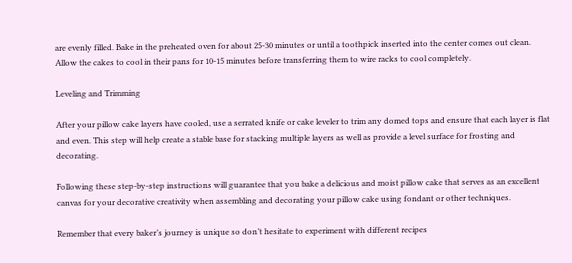are evenly filled. Bake in the preheated oven for about 25-30 minutes or until a toothpick inserted into the center comes out clean. Allow the cakes to cool in their pans for 10-15 minutes before transferring them to wire racks to cool completely.

Leveling and Trimming

After your pillow cake layers have cooled, use a serrated knife or cake leveler to trim any domed tops and ensure that each layer is flat and even. This step will help create a stable base for stacking multiple layers as well as provide a level surface for frosting and decorating.

Following these step-by-step instructions will guarantee that you bake a delicious and moist pillow cake that serves as an excellent canvas for your decorative creativity when assembling and decorating your pillow cake using fondant or other techniques.

Remember that every baker’s journey is unique so don’t hesitate to experiment with different recipes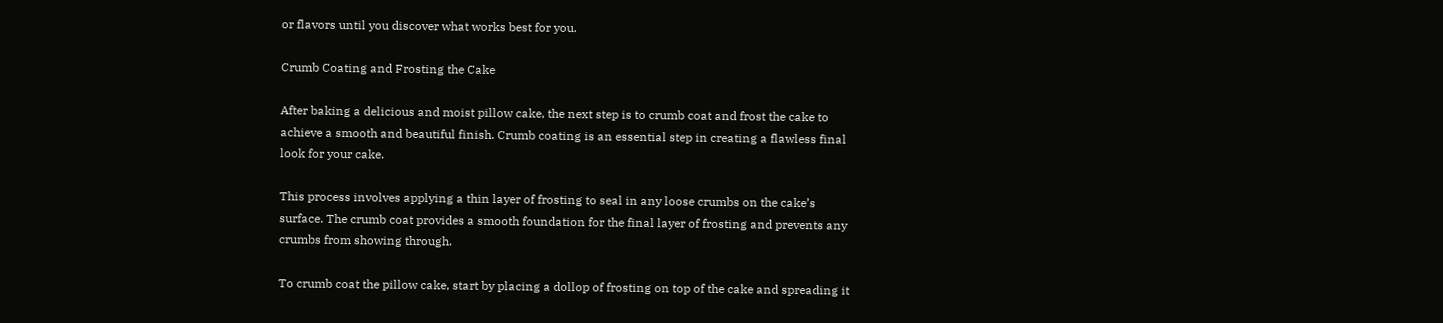or flavors until you discover what works best for you.

Crumb Coating and Frosting the Cake

After baking a delicious and moist pillow cake, the next step is to crumb coat and frost the cake to achieve a smooth and beautiful finish. Crumb coating is an essential step in creating a flawless final look for your cake.

This process involves applying a thin layer of frosting to seal in any loose crumbs on the cake’s surface. The crumb coat provides a smooth foundation for the final layer of frosting and prevents any crumbs from showing through.

To crumb coat the pillow cake, start by placing a dollop of frosting on top of the cake and spreading it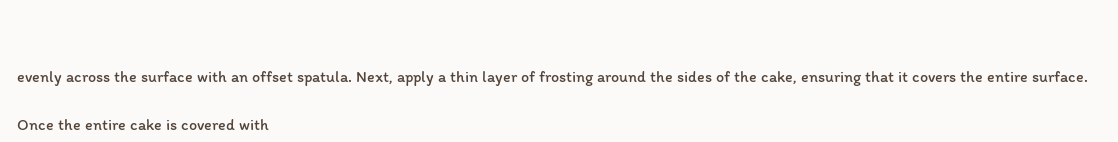evenly across the surface with an offset spatula. Next, apply a thin layer of frosting around the sides of the cake, ensuring that it covers the entire surface.

Once the entire cake is covered with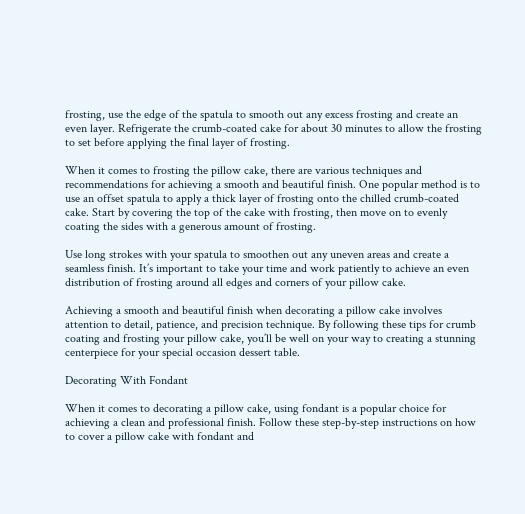frosting, use the edge of the spatula to smooth out any excess frosting and create an even layer. Refrigerate the crumb-coated cake for about 30 minutes to allow the frosting to set before applying the final layer of frosting.

When it comes to frosting the pillow cake, there are various techniques and recommendations for achieving a smooth and beautiful finish. One popular method is to use an offset spatula to apply a thick layer of frosting onto the chilled crumb-coated cake. Start by covering the top of the cake with frosting, then move on to evenly coating the sides with a generous amount of frosting.

Use long strokes with your spatula to smoothen out any uneven areas and create a seamless finish. It’s important to take your time and work patiently to achieve an even distribution of frosting around all edges and corners of your pillow cake.

Achieving a smooth and beautiful finish when decorating a pillow cake involves attention to detail, patience, and precision technique. By following these tips for crumb coating and frosting your pillow cake, you’ll be well on your way to creating a stunning centerpiece for your special occasion dessert table.

Decorating With Fondant

When it comes to decorating a pillow cake, using fondant is a popular choice for achieving a clean and professional finish. Follow these step-by-step instructions on how to cover a pillow cake with fondant and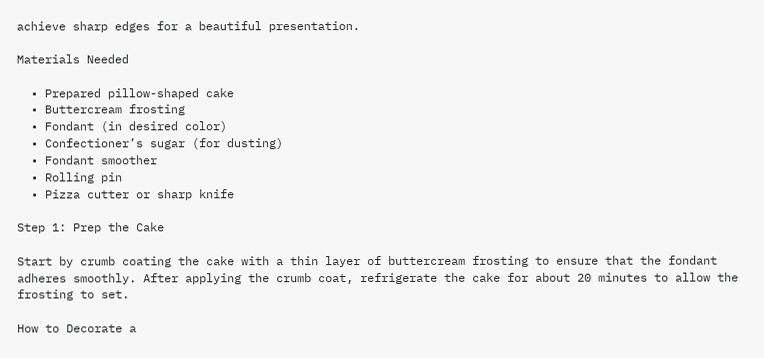achieve sharp edges for a beautiful presentation.

Materials Needed

  • Prepared pillow-shaped cake
  • Buttercream frosting
  • Fondant (in desired color)
  • Confectioner’s sugar (for dusting)
  • Fondant smoother
  • Rolling pin
  • Pizza cutter or sharp knife

Step 1: Prep the Cake

Start by crumb coating the cake with a thin layer of buttercream frosting to ensure that the fondant adheres smoothly. After applying the crumb coat, refrigerate the cake for about 20 minutes to allow the frosting to set.

How to Decorate a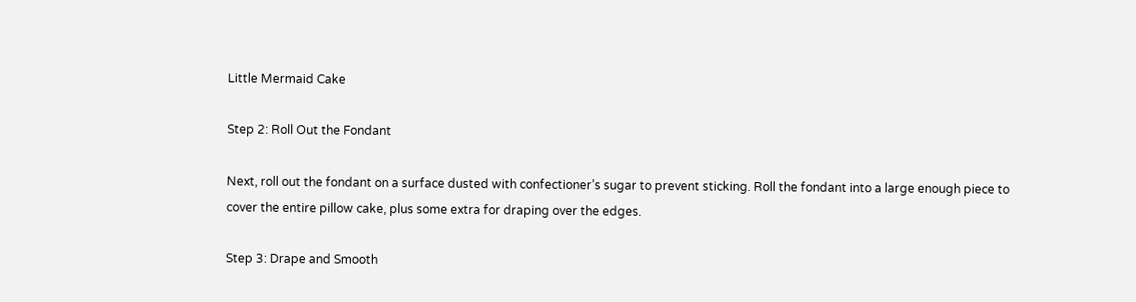Little Mermaid Cake

Step 2: Roll Out the Fondant

Next, roll out the fondant on a surface dusted with confectioner’s sugar to prevent sticking. Roll the fondant into a large enough piece to cover the entire pillow cake, plus some extra for draping over the edges.

Step 3: Drape and Smooth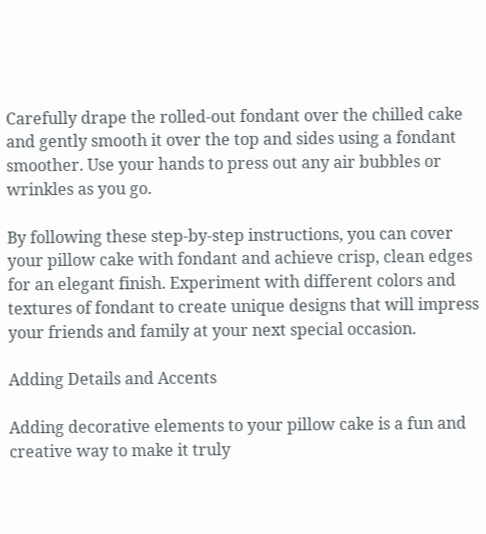Carefully drape the rolled-out fondant over the chilled cake and gently smooth it over the top and sides using a fondant smoother. Use your hands to press out any air bubbles or wrinkles as you go.

By following these step-by-step instructions, you can cover your pillow cake with fondant and achieve crisp, clean edges for an elegant finish. Experiment with different colors and textures of fondant to create unique designs that will impress your friends and family at your next special occasion.

Adding Details and Accents

Adding decorative elements to your pillow cake is a fun and creative way to make it truly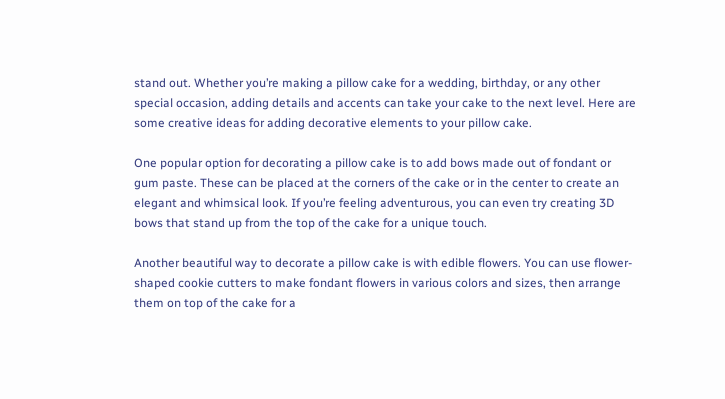stand out. Whether you’re making a pillow cake for a wedding, birthday, or any other special occasion, adding details and accents can take your cake to the next level. Here are some creative ideas for adding decorative elements to your pillow cake.

One popular option for decorating a pillow cake is to add bows made out of fondant or gum paste. These can be placed at the corners of the cake or in the center to create an elegant and whimsical look. If you’re feeling adventurous, you can even try creating 3D bows that stand up from the top of the cake for a unique touch.

Another beautiful way to decorate a pillow cake is with edible flowers. You can use flower-shaped cookie cutters to make fondant flowers in various colors and sizes, then arrange them on top of the cake for a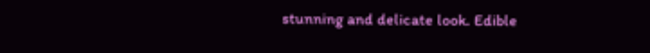stunning and delicate look. Edible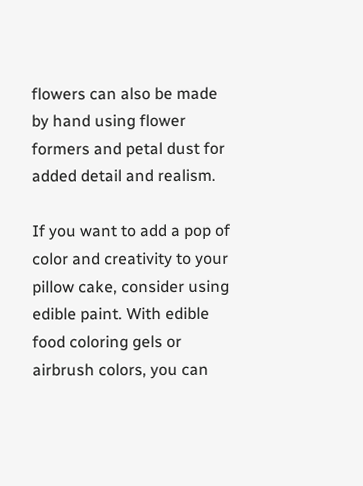flowers can also be made by hand using flower formers and petal dust for added detail and realism.

If you want to add a pop of color and creativity to your pillow cake, consider using edible paint. With edible food coloring gels or airbrush colors, you can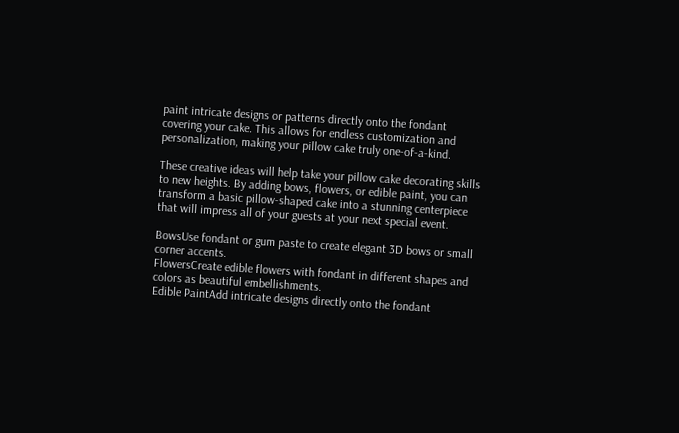paint intricate designs or patterns directly onto the fondant covering your cake. This allows for endless customization and personalization, making your pillow cake truly one-of-a-kind.

These creative ideas will help take your pillow cake decorating skills to new heights. By adding bows, flowers, or edible paint, you can transform a basic pillow-shaped cake into a stunning centerpiece that will impress all of your guests at your next special event.

BowsUse fondant or gum paste to create elegant 3D bows or small corner accents.
FlowersCreate edible flowers with fondant in different shapes and colors as beautiful embellishments.
Edible PaintAdd intricate designs directly onto the fondant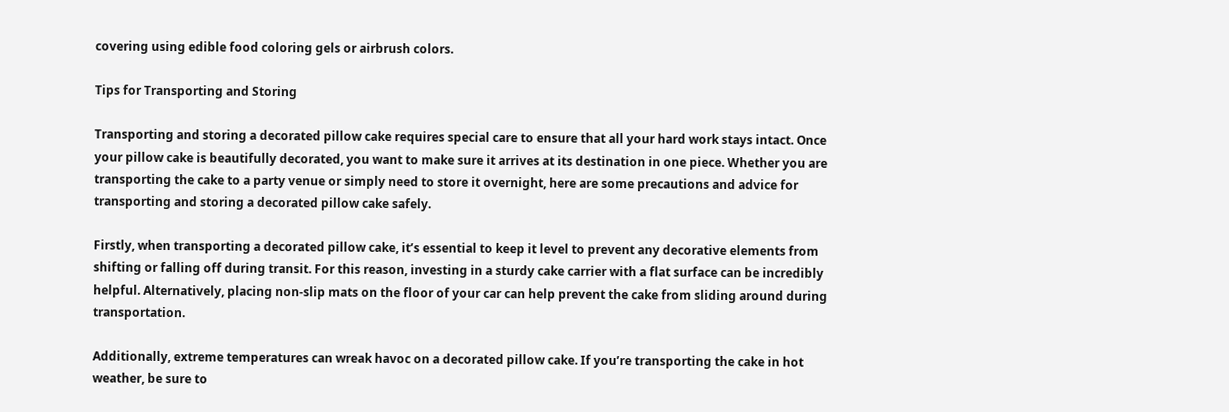covering using edible food coloring gels or airbrush colors.

Tips for Transporting and Storing

Transporting and storing a decorated pillow cake requires special care to ensure that all your hard work stays intact. Once your pillow cake is beautifully decorated, you want to make sure it arrives at its destination in one piece. Whether you are transporting the cake to a party venue or simply need to store it overnight, here are some precautions and advice for transporting and storing a decorated pillow cake safely.

Firstly, when transporting a decorated pillow cake, it’s essential to keep it level to prevent any decorative elements from shifting or falling off during transit. For this reason, investing in a sturdy cake carrier with a flat surface can be incredibly helpful. Alternatively, placing non-slip mats on the floor of your car can help prevent the cake from sliding around during transportation.

Additionally, extreme temperatures can wreak havoc on a decorated pillow cake. If you’re transporting the cake in hot weather, be sure to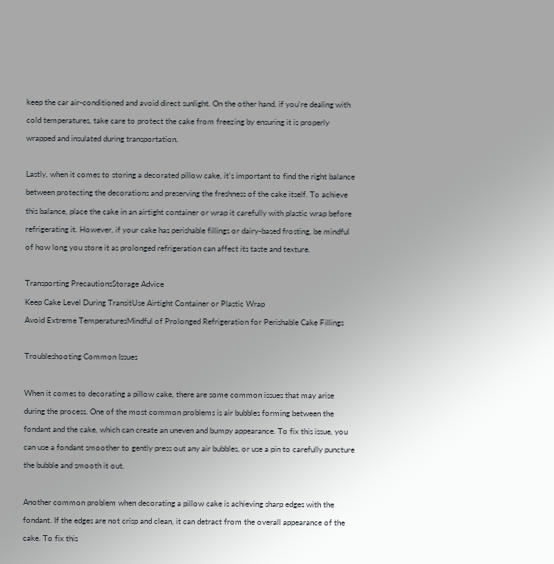keep the car air-conditioned and avoid direct sunlight. On the other hand, if you’re dealing with cold temperatures, take care to protect the cake from freezing by ensuring it is properly wrapped and insulated during transportation.

Lastly, when it comes to storing a decorated pillow cake, it’s important to find the right balance between protecting the decorations and preserving the freshness of the cake itself. To achieve this balance, place the cake in an airtight container or wrap it carefully with plastic wrap before refrigerating it. However, if your cake has perishable fillings or dairy-based frosting, be mindful of how long you store it as prolonged refrigeration can affect its taste and texture.

Transporting PrecautionsStorage Advice
Keep Cake Level During TransitUse Airtight Container or Plastic Wrap
Avoid Extreme TemperaturesMindful of Prolonged Refrigeration for Perishable Cake Fillings

Troubleshooting Common Issues

When it comes to decorating a pillow cake, there are some common issues that may arise during the process. One of the most common problems is air bubbles forming between the fondant and the cake, which can create an uneven and bumpy appearance. To fix this issue, you can use a fondant smoother to gently press out any air bubbles, or use a pin to carefully puncture the bubble and smooth it out.

Another common problem when decorating a pillow cake is achieving sharp edges with the fondant. If the edges are not crisp and clean, it can detract from the overall appearance of the cake. To fix this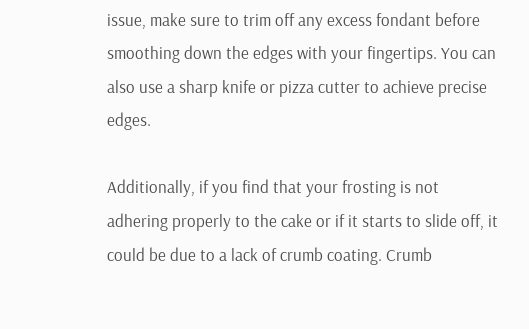issue, make sure to trim off any excess fondant before smoothing down the edges with your fingertips. You can also use a sharp knife or pizza cutter to achieve precise edges.

Additionally, if you find that your frosting is not adhering properly to the cake or if it starts to slide off, it could be due to a lack of crumb coating. Crumb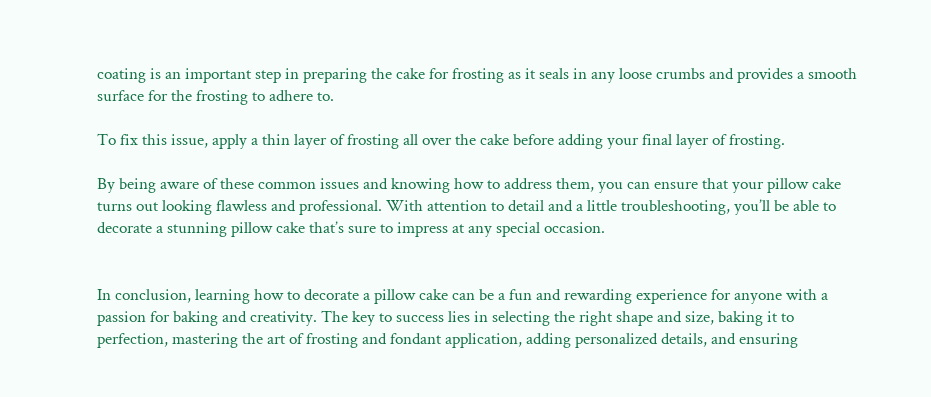coating is an important step in preparing the cake for frosting as it seals in any loose crumbs and provides a smooth surface for the frosting to adhere to.

To fix this issue, apply a thin layer of frosting all over the cake before adding your final layer of frosting.

By being aware of these common issues and knowing how to address them, you can ensure that your pillow cake turns out looking flawless and professional. With attention to detail and a little troubleshooting, you’ll be able to decorate a stunning pillow cake that’s sure to impress at any special occasion.


In conclusion, learning how to decorate a pillow cake can be a fun and rewarding experience for anyone with a passion for baking and creativity. The key to success lies in selecting the right shape and size, baking it to perfection, mastering the art of frosting and fondant application, adding personalized details, and ensuring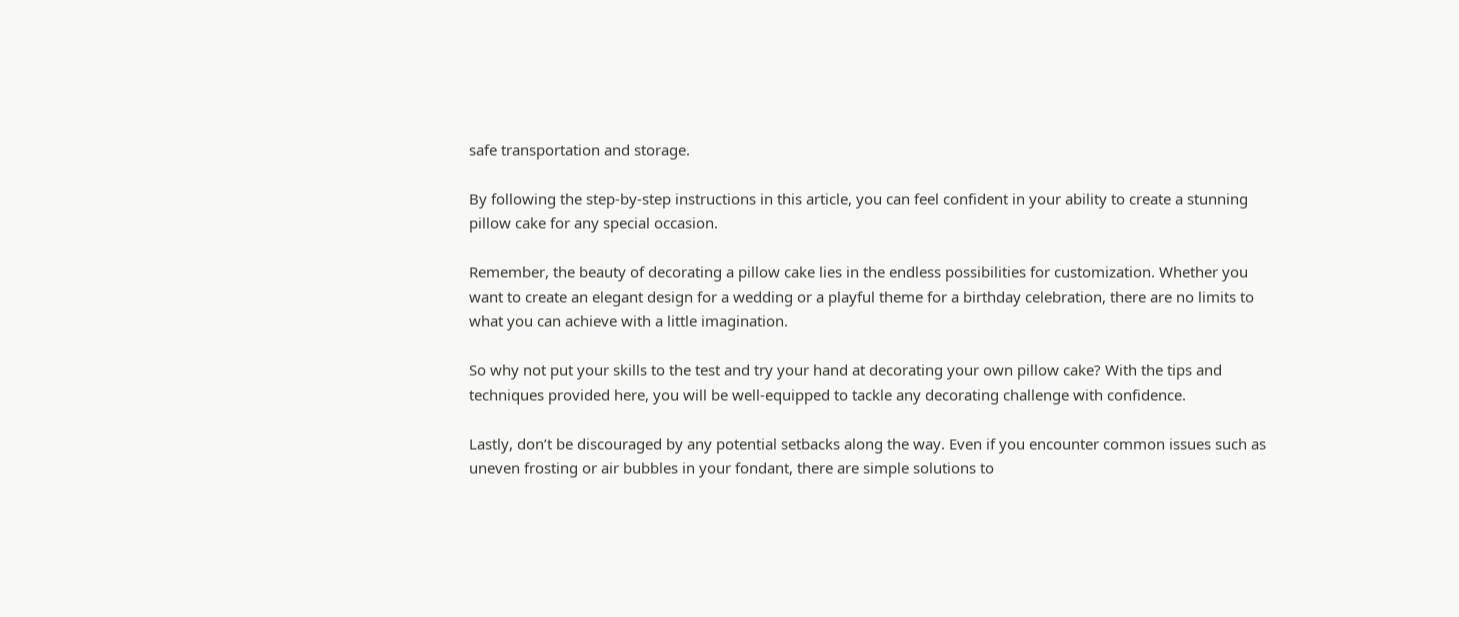safe transportation and storage.

By following the step-by-step instructions in this article, you can feel confident in your ability to create a stunning pillow cake for any special occasion.

Remember, the beauty of decorating a pillow cake lies in the endless possibilities for customization. Whether you want to create an elegant design for a wedding or a playful theme for a birthday celebration, there are no limits to what you can achieve with a little imagination.

So why not put your skills to the test and try your hand at decorating your own pillow cake? With the tips and techniques provided here, you will be well-equipped to tackle any decorating challenge with confidence.

Lastly, don’t be discouraged by any potential setbacks along the way. Even if you encounter common issues such as uneven frosting or air bubbles in your fondant, there are simple solutions to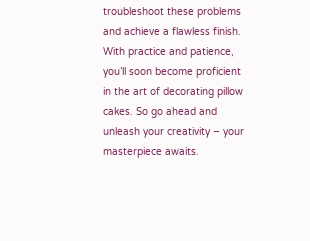troubleshoot these problems and achieve a flawless finish. With practice and patience, you’ll soon become proficient in the art of decorating pillow cakes. So go ahead and unleash your creativity – your masterpiece awaits.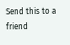Send this to a friend